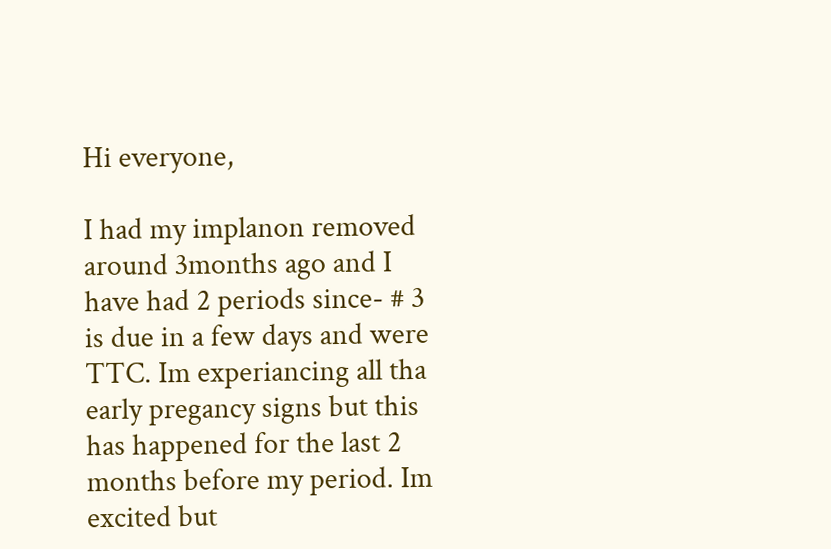Hi everyone,

I had my implanon removed around 3months ago and I have had 2 periods since- # 3 is due in a few days and were TTC. Im experiancing all tha early pregancy signs but this has happened for the last 2 months before my period. Im excited but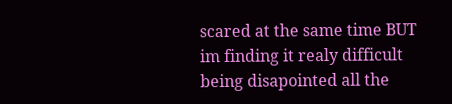scared at the same time BUT im finding it realy difficult being disapointed all the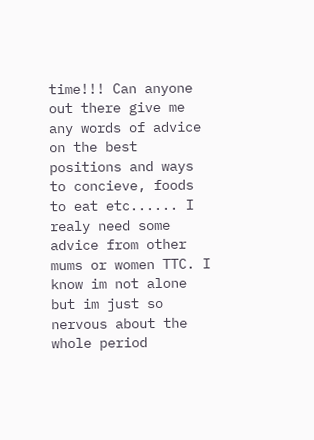time!!! Can anyone out there give me any words of advice on the best positions and ways to concieve, foods to eat etc...... I realy need some advice from other mums or women TTC. I know im not alone but im just so nervous about the whole period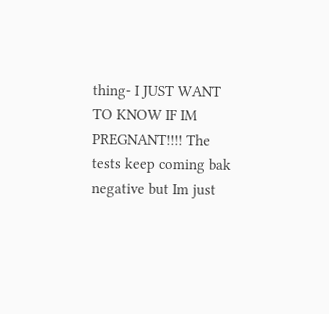thing- I JUST WANT TO KNOW IF IM PREGNANT!!!! The tests keep coming bak negative but Im just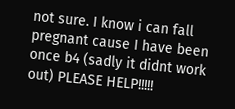not sure. I know i can fall pregnant cause I have been once b4 (sadly it didnt work out) PLEASE HELP!!!!!